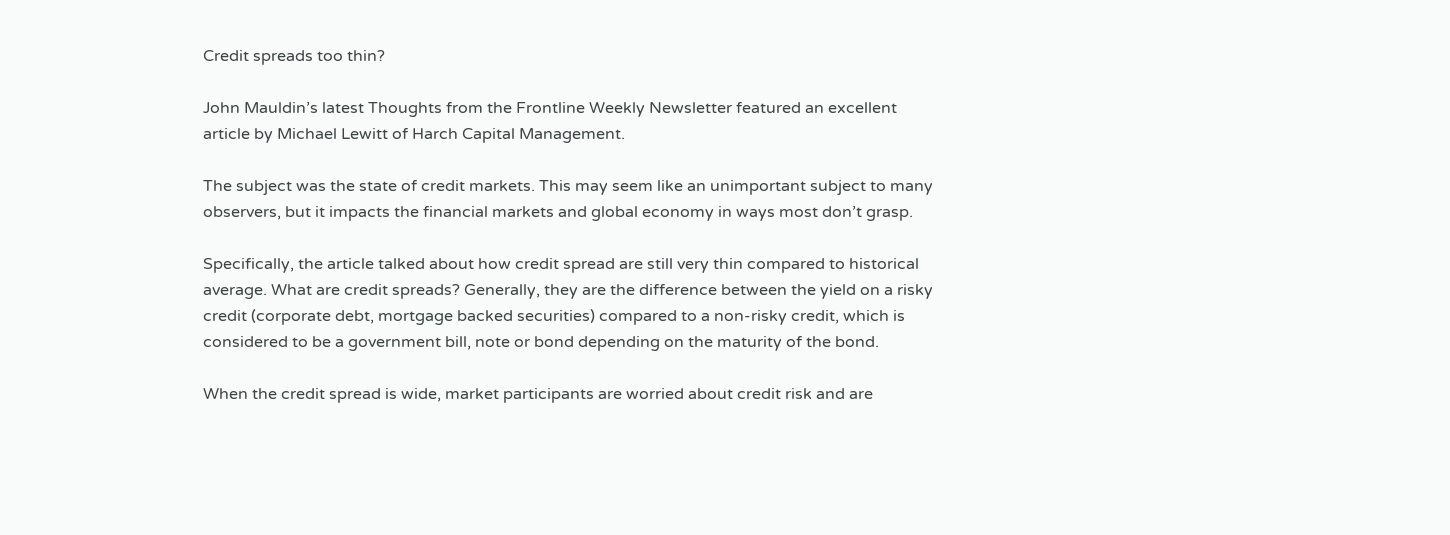Credit spreads too thin?

John Mauldin’s latest Thoughts from the Frontline Weekly Newsletter featured an excellent article by Michael Lewitt of Harch Capital Management.

The subject was the state of credit markets. This may seem like an unimportant subject to many observers, but it impacts the financial markets and global economy in ways most don’t grasp.

Specifically, the article talked about how credit spread are still very thin compared to historical average. What are credit spreads? Generally, they are the difference between the yield on a risky credit (corporate debt, mortgage backed securities) compared to a non-risky credit, which is considered to be a government bill, note or bond depending on the maturity of the bond.

When the credit spread is wide, market participants are worried about credit risk and are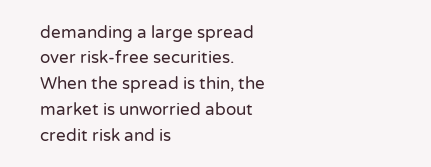demanding a large spread over risk-free securities. When the spread is thin, the market is unworried about credit risk and is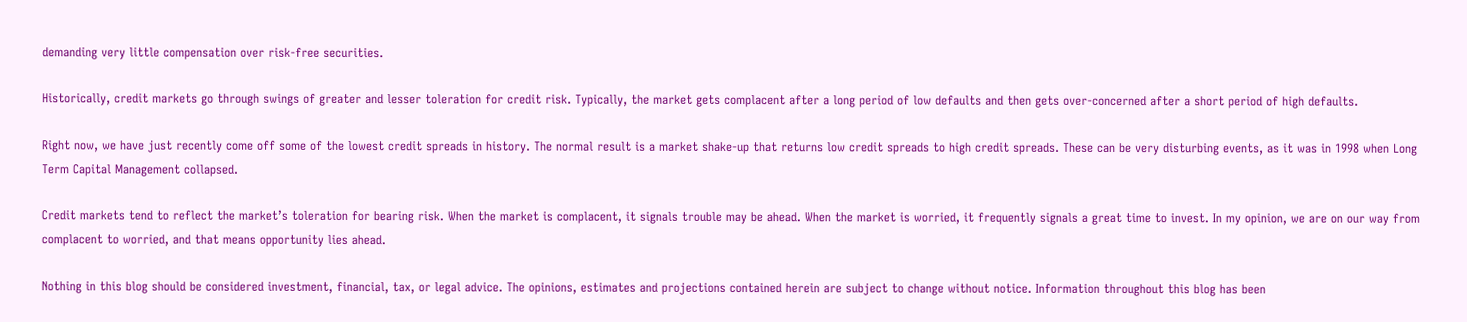demanding very little compensation over risk-free securities.

Historically, credit markets go through swings of greater and lesser toleration for credit risk. Typically, the market gets complacent after a long period of low defaults and then gets over-concerned after a short period of high defaults.

Right now, we have just recently come off some of the lowest credit spreads in history. The normal result is a market shake-up that returns low credit spreads to high credit spreads. These can be very disturbing events, as it was in 1998 when Long Term Capital Management collapsed.

Credit markets tend to reflect the market’s toleration for bearing risk. When the market is complacent, it signals trouble may be ahead. When the market is worried, it frequently signals a great time to invest. In my opinion, we are on our way from complacent to worried, and that means opportunity lies ahead.

Nothing in this blog should be considered investment, financial, tax, or legal advice. The opinions, estimates and projections contained herein are subject to change without notice. Information throughout this blog has been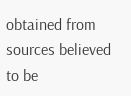obtained from sources believed to be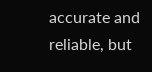accurate and reliable, but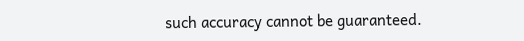such accuracy cannot be guaranteed.